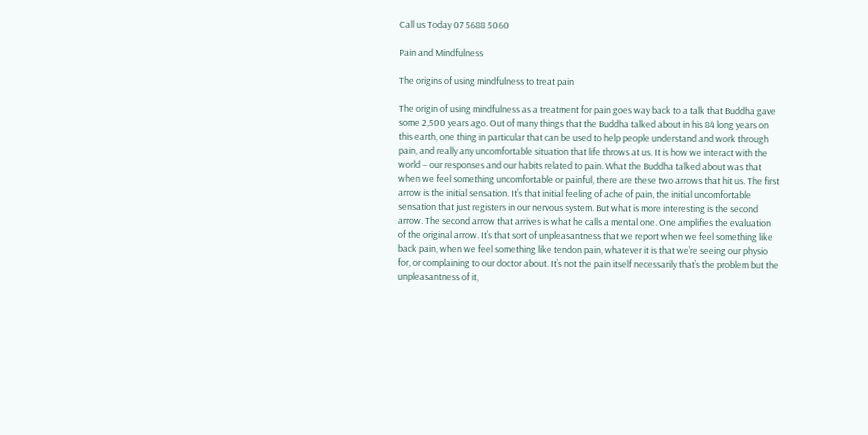Call us Today 07 5688 5060

Pain and Mindfulness

The origins of using mindfulness to treat pain

The origin of using mindfulness as a treatment for pain goes way back to a talk that Buddha gave some 2,500 years ago. Out of many things that the Buddha talked about in his 84 long years on this earth, one thing in particular that can be used to help people understand and work through pain, and really any uncomfortable situation that life throws at us. It is how we interact with the world – our responses and our habits related to pain. What the Buddha talked about was that when we feel something uncomfortable or painful, there are these two arrows that hit us. The first arrow is the initial sensation. It’s that initial feeling of ache of pain, the initial uncomfortable sensation that just registers in our nervous system. But what is more interesting is the second arrow. The second arrow that arrives is what he calls a mental one. One amplifies the evaluation of the original arrow. It’s that sort of unpleasantness that we report when we feel something like back pain, when we feel something like tendon pain, whatever it is that we’re seeing our physio for, or complaining to our doctor about. It’s not the pain itself necessarily that’s the problem but the unpleasantness of it,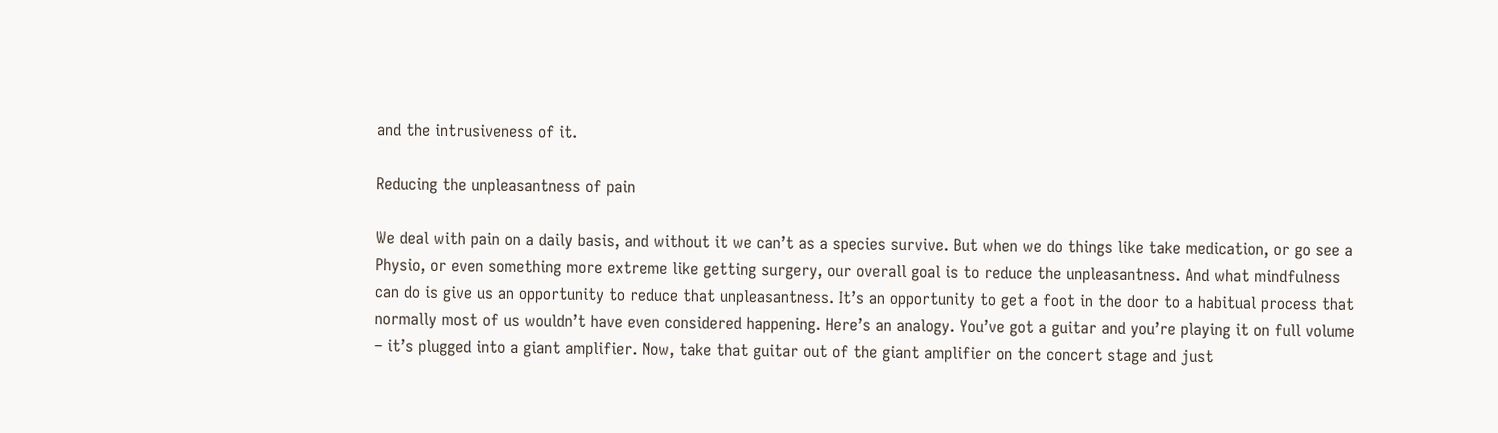and the intrusiveness of it.

Reducing the unpleasantness of pain

We deal with pain on a daily basis, and without it we can’t as a species survive. But when we do things like take medication, or go see a Physio, or even something more extreme like getting surgery, our overall goal is to reduce the unpleasantness. And what mindfulness can do is give us an opportunity to reduce that unpleasantness. It’s an opportunity to get a foot in the door to a habitual process that normally most of us wouldn’t have even considered happening. Here’s an analogy. You’ve got a guitar and you’re playing it on full volume – it’s plugged into a giant amplifier. Now, take that guitar out of the giant amplifier on the concert stage and just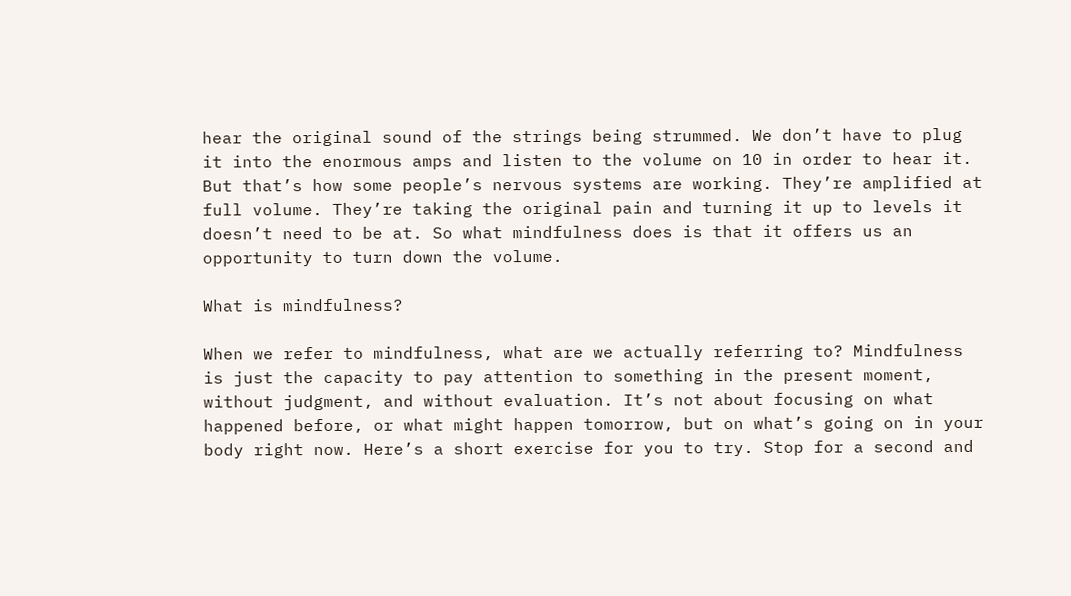hear the original sound of the strings being strummed. We don’t have to plug it into the enormous amps and listen to the volume on 10 in order to hear it. But that’s how some people’s nervous systems are working. They’re amplified at full volume. They’re taking the original pain and turning it up to levels it doesn’t need to be at. So what mindfulness does is that it offers us an opportunity to turn down the volume.

What is mindfulness?

When we refer to mindfulness, what are we actually referring to? Mindfulness is just the capacity to pay attention to something in the present moment, without judgment, and without evaluation. It’s not about focusing on what happened before, or what might happen tomorrow, but on what’s going on in your body right now. Here’s a short exercise for you to try. Stop for a second and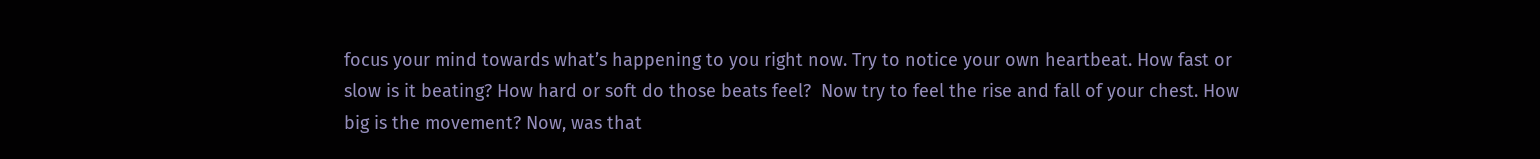focus your mind towards what’s happening to you right now. Try to notice your own heartbeat. How fast or slow is it beating? How hard or soft do those beats feel?  Now try to feel the rise and fall of your chest. How big is the movement? Now, was that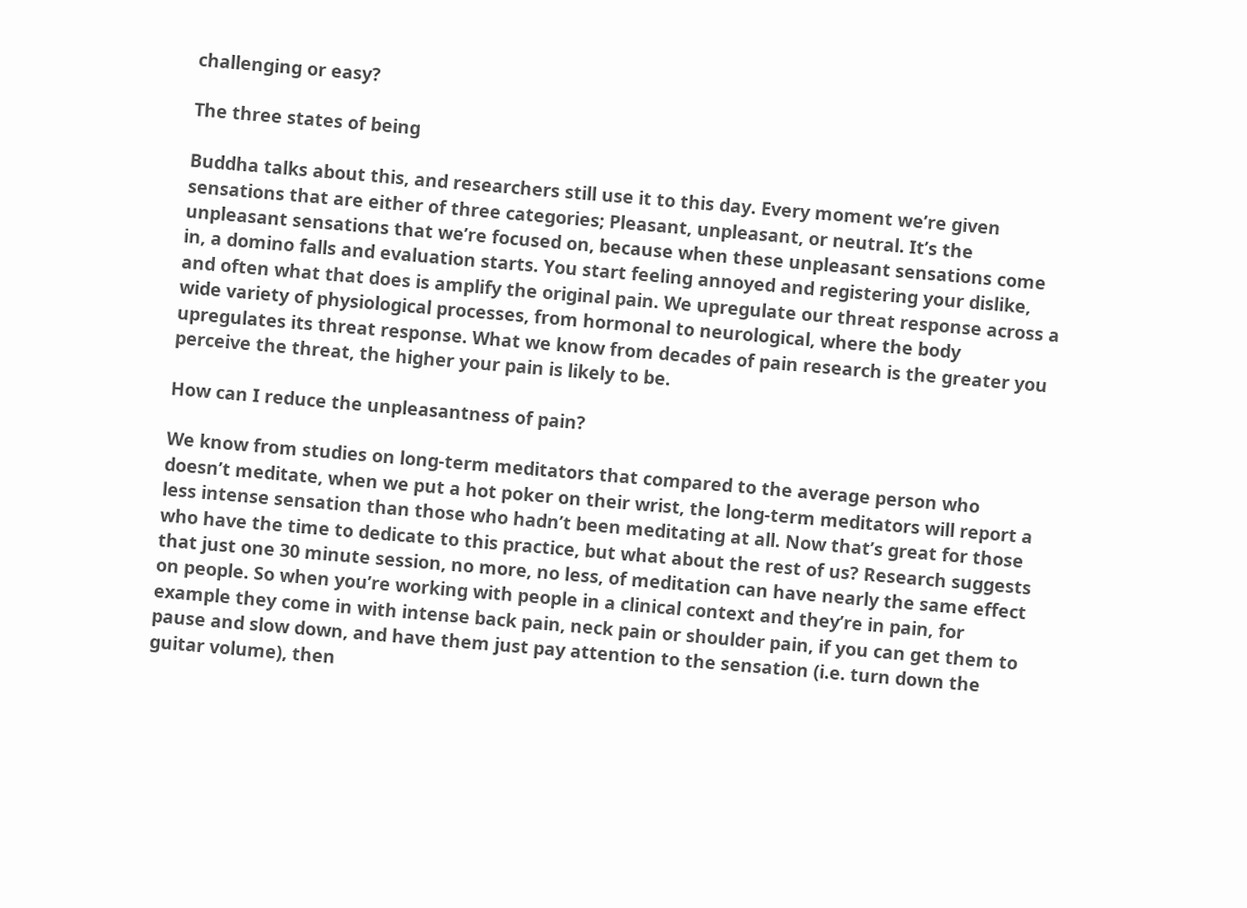challenging or easy?

The three states of being

Buddha talks about this, and researchers still use it to this day. Every moment we’re given sensations that are either of three categories; Pleasant, unpleasant, or neutral. It’s the unpleasant sensations that we’re focused on, because when these unpleasant sensations come in, a domino falls and evaluation starts. You start feeling annoyed and registering your dislike, and often what that does is amplify the original pain. We upregulate our threat response across a wide variety of physiological processes, from hormonal to neurological, where the body upregulates its threat response. What we know from decades of pain research is the greater you perceive the threat, the higher your pain is likely to be.

How can I reduce the unpleasantness of pain?

We know from studies on long-term meditators that compared to the average person who doesn’t meditate, when we put a hot poker on their wrist, the long-term meditators will report a less intense sensation than those who hadn’t been meditating at all. Now that’s great for those who have the time to dedicate to this practice, but what about the rest of us? Research suggests that just one 30 minute session, no more, no less, of meditation can have nearly the same effect on people. So when you’re working with people in a clinical context and they’re in pain, for example they come in with intense back pain, neck pain or shoulder pain, if you can get them to pause and slow down, and have them just pay attention to the sensation (i.e. turn down the guitar volume), then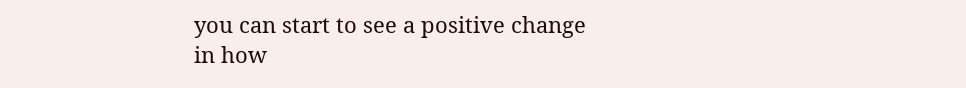you can start to see a positive change in how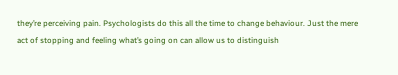they’re perceiving pain. Psychologists do this all the time to change behaviour. Just the mere act of stopping and feeling what’s going on can allow us to distinguish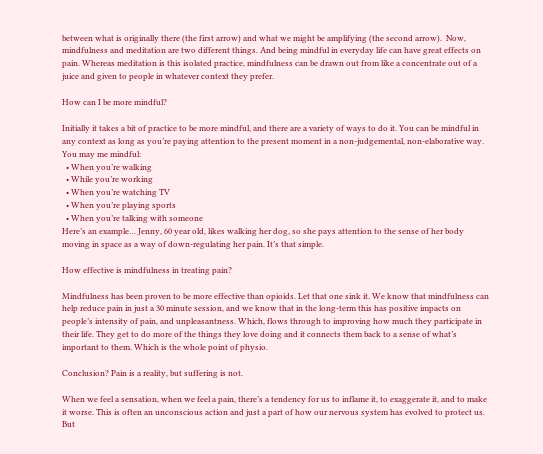between what is originally there (the first arrow) and what we might be amplifying (the second arrow).  Now, mindfulness and meditation are two different things. And being mindful in everyday life can have great effects on pain. Whereas meditation is this isolated practice, mindfulness can be drawn out from like a concentrate out of a juice and given to people in whatever context they prefer.

How can I be more mindful?

Initially it takes a bit of practice to be more mindful, and there are a variety of ways to do it. You can be mindful in any context as long as you’re paying attention to the present moment in a non-judgemental, non-elaborative way. You may me mindful:
  • When you’re walking
  • While you’re working
  • When you’re watching TV
  • When you’re playing sports
  • When you’re talking with someone
Here’s an example… Jenny, 60 year old, likes walking her dog, so she pays attention to the sense of her body moving in space as a way of down-regulating her pain. It’s that simple.

How effective is mindfulness in treating pain?

Mindfulness has been proven to be more effective than opioids. Let that one sink it. We know that mindfulness can help reduce pain in just a 30 minute session, and we know that in the long-term this has positive impacts on people’s intensity of pain, and unpleasantness. Which, flows through to improving how much they participate in their life. They get to do more of the things they love doing and it connects them back to a sense of what’s important to them. Which is the whole point of physio.

Conclusion? Pain is a reality, but suffering is not.

When we feel a sensation, when we feel a pain, there’s a tendency for us to inflame it, to exaggerate it, and to make it worse. This is often an unconscious action and just a part of how our nervous system has evolved to protect us. But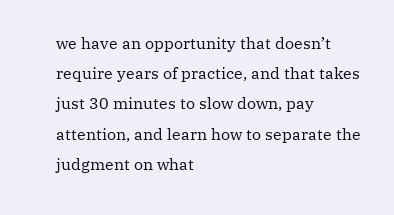we have an opportunity that doesn’t require years of practice, and that takes just 30 minutes to slow down, pay attention, and learn how to separate the judgment on what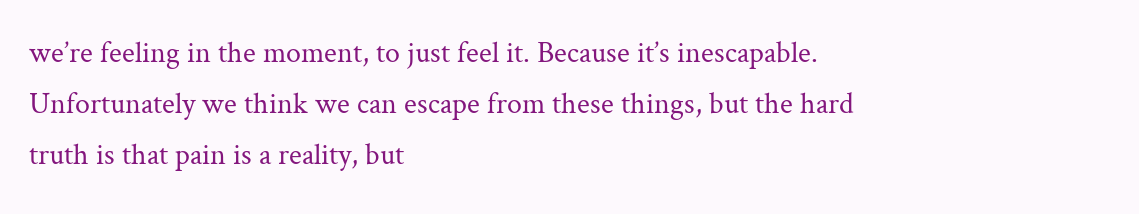we’re feeling in the moment, to just feel it. Because it’s inescapable. Unfortunately we think we can escape from these things, but the hard truth is that pain is a reality, but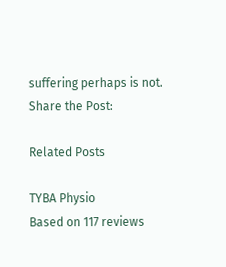suffering perhaps is not.
Share the Post:

Related Posts

TYBA Physio
Based on 117 reviews